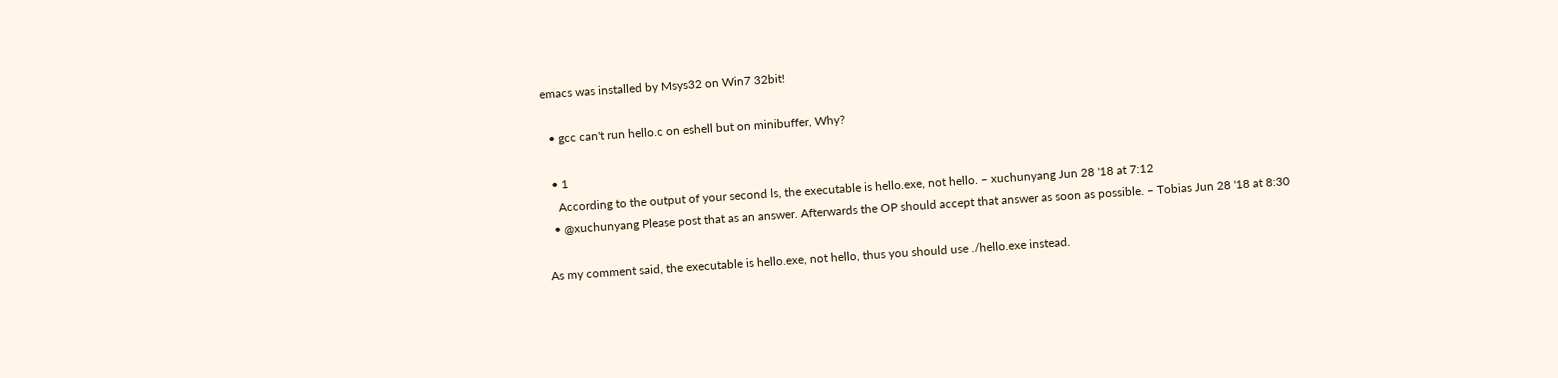emacs was installed by Msys32 on Win7 32bit!

  • gcc can't run hello.c on eshell but on minibuffer, Why?

  • 1
    According to the output of your second ls, the executable is hello.exe, not hello. – xuchunyang Jun 28 '18 at 7:12
  • @xuchunyang Please post that as an answer. Afterwards the OP should accept that answer as soon as possible. – Tobias Jun 28 '18 at 8:30

As my comment said, the executable is hello.exe, not hello, thus you should use ./hello.exe instead.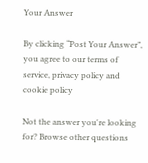Your Answer

By clicking “Post Your Answer”, you agree to our terms of service, privacy policy and cookie policy

Not the answer you're looking for? Browse other questions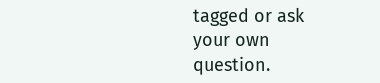tagged or ask your own question.